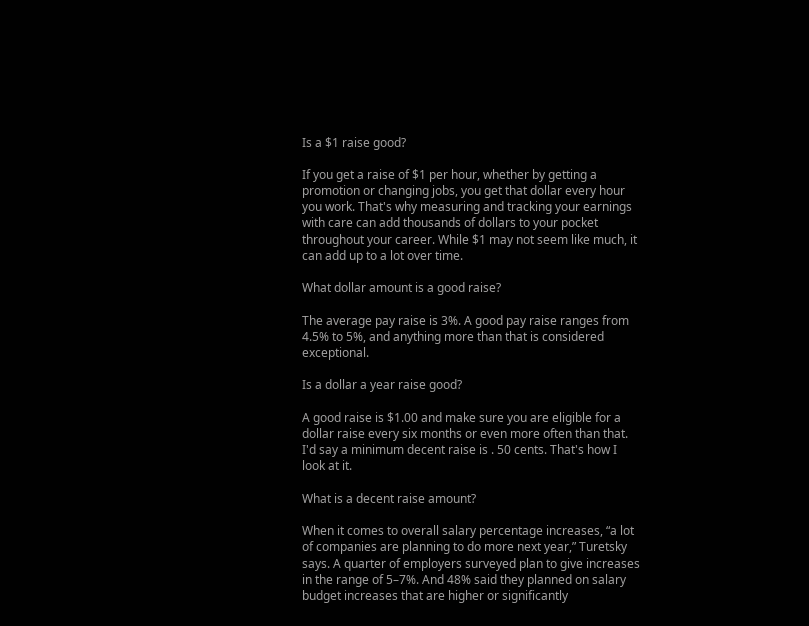Is a $1 raise good?

If you get a raise of $1 per hour, whether by getting a promotion or changing jobs, you get that dollar every hour you work. That's why measuring and tracking your earnings with care can add thousands of dollars to your pocket throughout your career. While $1 may not seem like much, it can add up to a lot over time.

What dollar amount is a good raise?

The average pay raise is 3%. A good pay raise ranges from 4.5% to 5%, and anything more than that is considered exceptional.

Is a dollar a year raise good?

A good raise is $1.00 and make sure you are eligible for a dollar raise every six months or even more often than that. I'd say a minimum decent raise is . 50 cents. That's how I look at it.

What is a decent raise amount?

When it comes to overall salary percentage increases, “a lot of companies are planning to do more next year,” Turetsky says. A quarter of employers surveyed plan to give increases in the range of 5–7%. And 48% said they planned on salary budget increases that are higher or significantly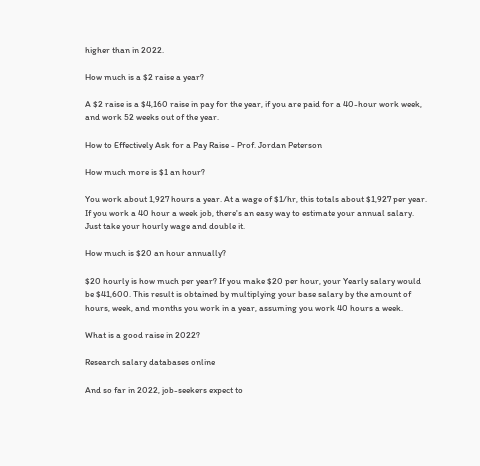higher than in 2022.

How much is a $2 raise a year?

A $2 raise is a $4,160 raise in pay for the year, if you are paid for a 40-hour work week, and work 52 weeks out of the year.

How to Effectively Ask for a Pay Raise - Prof. Jordan Peterson

How much more is $1 an hour?

You work about 1,927 hours a year. At a wage of $1/hr, this totals about $1,927 per year. If you work a 40 hour a week job, there's an easy way to estimate your annual salary. Just take your hourly wage and double it.

How much is $20 an hour annually?

$20 hourly is how much per year? If you make $20 per hour, your Yearly salary would be $41,600. This result is obtained by multiplying your base salary by the amount of hours, week, and months you work in a year, assuming you work 40 hours a week.

What is a good raise in 2022?

Research salary databases online

And so far in 2022, job-seekers expect to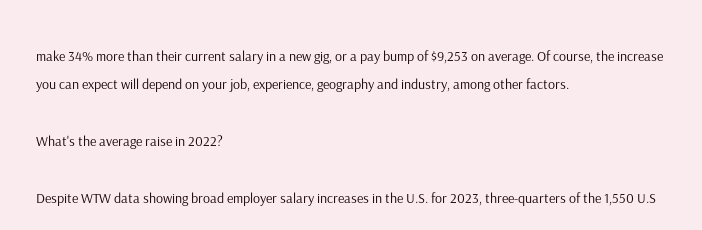make 34% more than their current salary in a new gig, or a pay bump of $9,253 on average. Of course, the increase you can expect will depend on your job, experience, geography and industry, among other factors.

What's the average raise in 2022?

Despite WTW data showing broad employer salary increases in the U.S. for 2023, three-quarters of the 1,550 U.S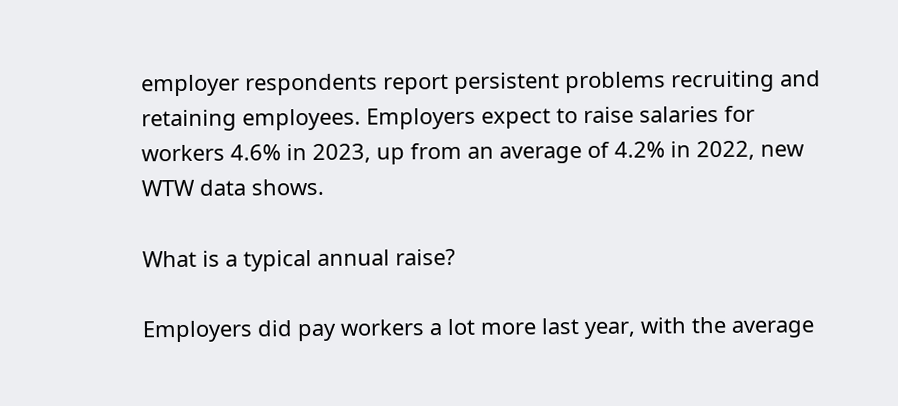employer respondents report persistent problems recruiting and retaining employees. Employers expect to raise salaries for workers 4.6% in 2023, up from an average of 4.2% in 2022, new WTW data shows.

What is a typical annual raise?

Employers did pay workers a lot more last year, with the average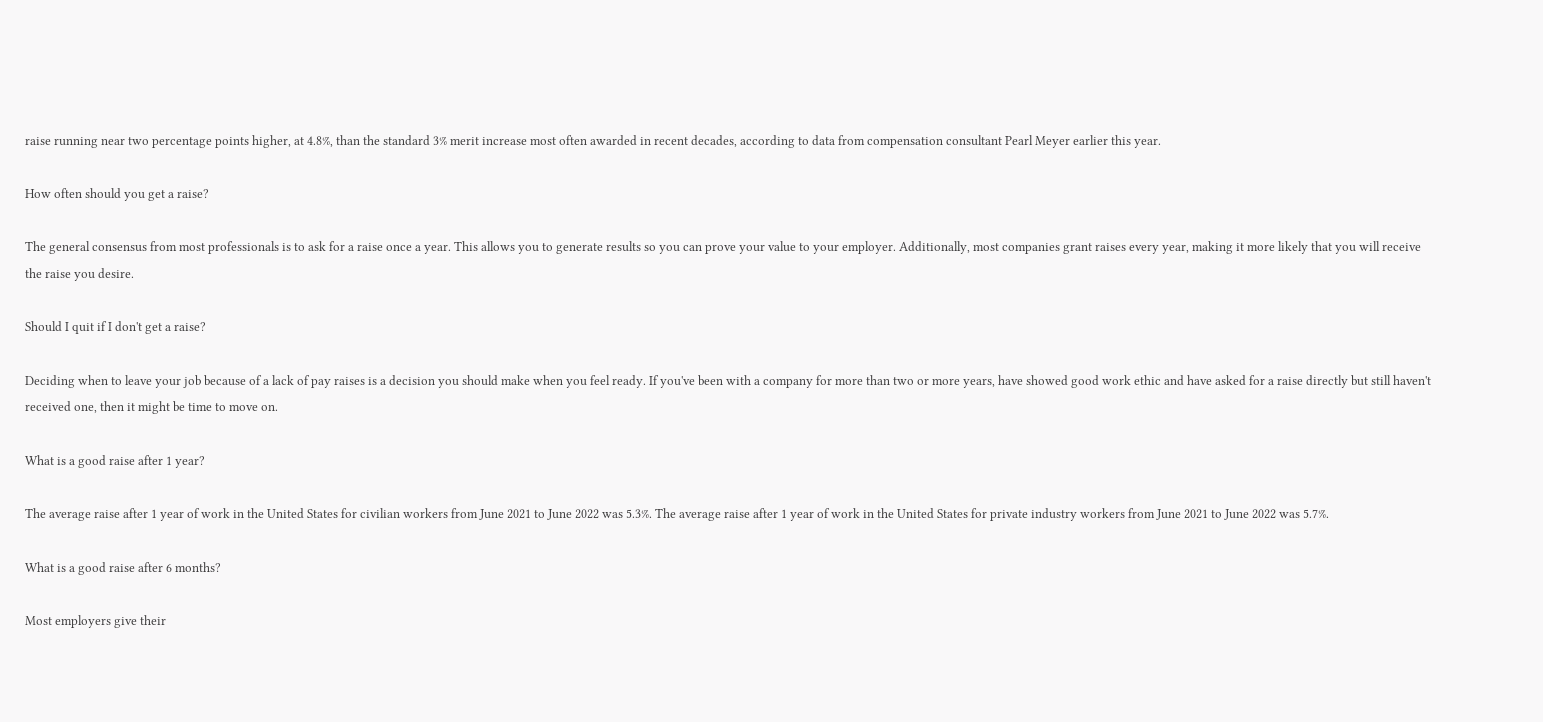raise running near two percentage points higher, at 4.8%, than the standard 3% merit increase most often awarded in recent decades, according to data from compensation consultant Pearl Meyer earlier this year.

How often should you get a raise?

The general consensus from most professionals is to ask for a raise once a year. This allows you to generate results so you can prove your value to your employer. Additionally, most companies grant raises every year, making it more likely that you will receive the raise you desire.

Should I quit if I don't get a raise?

Deciding when to leave your job because of a lack of pay raises is a decision you should make when you feel ready. If you've been with a company for more than two or more years, have showed good work ethic and have asked for a raise directly but still haven't received one, then it might be time to move on.

What is a good raise after 1 year?

The average raise after 1 year of work in the United States for civilian workers from June 2021 to June 2022 was 5.3%. The average raise after 1 year of work in the United States for private industry workers from June 2021 to June 2022 was 5.7%.

What is a good raise after 6 months?

Most employers give their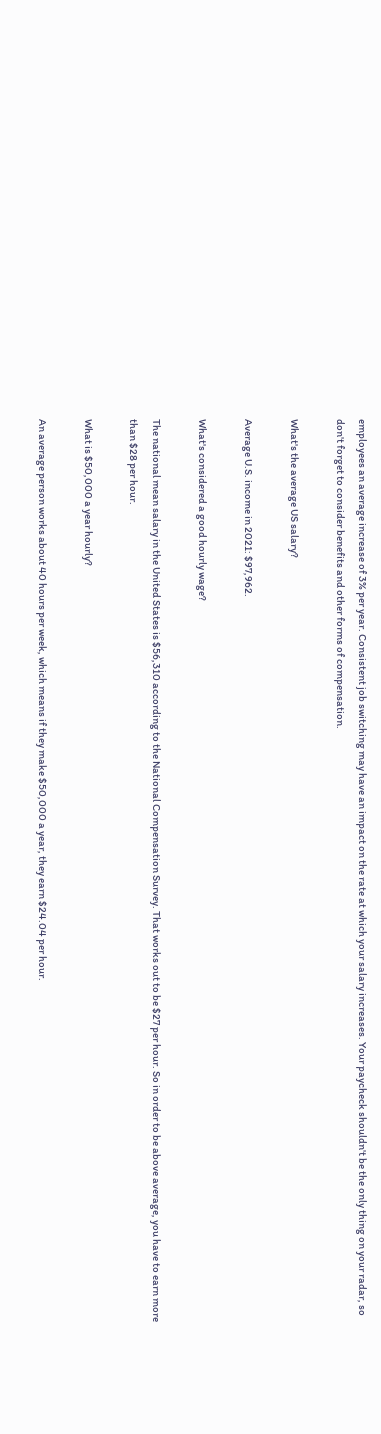employees an average increase of 3% per year. Consistent job switching may have an impact on the rate at which your salary increases. Your paycheck shouldn't be the only thing on your radar, so don't forget to consider benefits and other forms of compensation.

What's the average US salary?

Average U.S. income in 2021: $97,962.

What's considered a good hourly wage?

The national mean salary in the United States is $56,310 according to the National Compensation Survey. That works out to be $27 per hour. So in order to be above average, you have to earn more than $28 per hour.

What is $50,000 a year hourly?

An average person works about 40 hours per week, which means if they make $50,000 a year, they earn $24.04 per hour.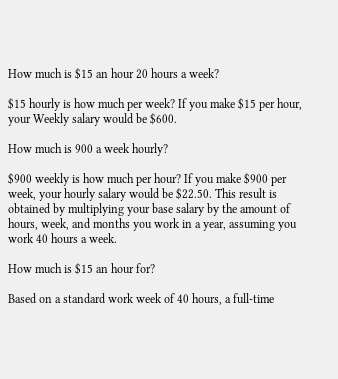How much is $15 an hour 20 hours a week?

$15 hourly is how much per week? If you make $15 per hour, your Weekly salary would be $600.

How much is 900 a week hourly?

$900 weekly is how much per hour? If you make $900 per week, your hourly salary would be $22.50. This result is obtained by multiplying your base salary by the amount of hours, week, and months you work in a year, assuming you work 40 hours a week.

How much is $15 an hour for?

Based on a standard work week of 40 hours, a full-time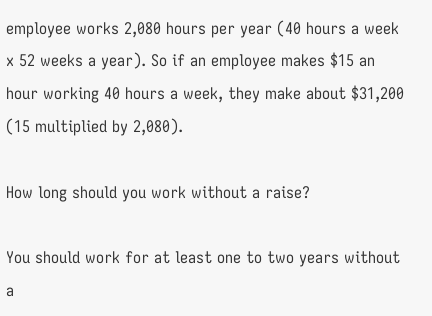employee works 2,080 hours per year (40 hours a week x 52 weeks a year). So if an employee makes $15 an hour working 40 hours a week, they make about $31,200 (15 multiplied by 2,080).

How long should you work without a raise?

You should work for at least one to two years without a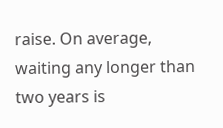raise. On average, waiting any longer than two years is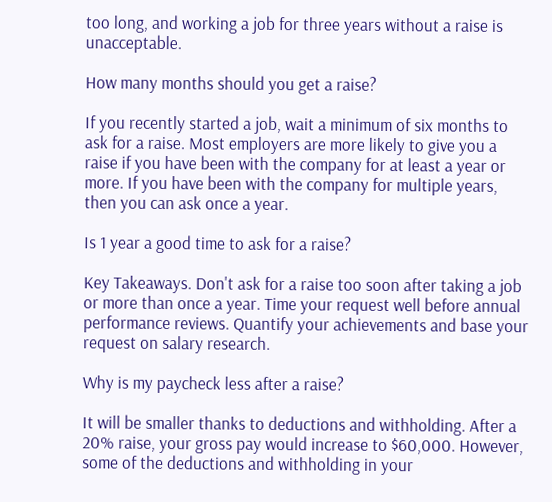too long, and working a job for three years without a raise is unacceptable.

How many months should you get a raise?

If you recently started a job, wait a minimum of six months to ask for a raise. Most employers are more likely to give you a raise if you have been with the company for at least a year or more. If you have been with the company for multiple years, then you can ask once a year.

Is 1 year a good time to ask for a raise?

Key Takeaways. Don't ask for a raise too soon after taking a job or more than once a year. Time your request well before annual performance reviews. Quantify your achievements and base your request on salary research.

Why is my paycheck less after a raise?

It will be smaller thanks to deductions and withholding. After a 20% raise, your gross pay would increase to $60,000. However, some of the deductions and withholding in your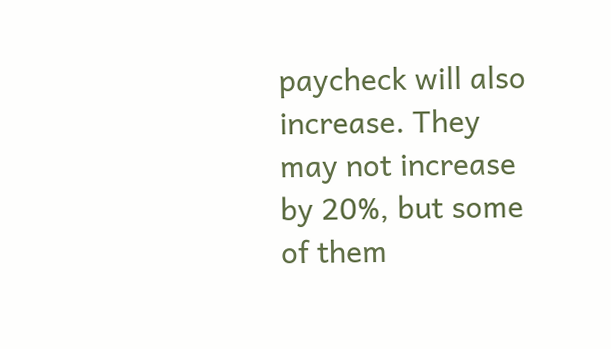paycheck will also increase. They may not increase by 20%, but some of them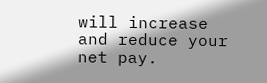will increase and reduce your net pay.